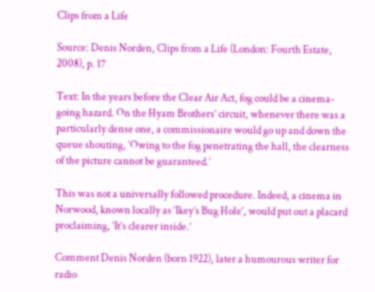Clips from a Life

Source: Denis Norden, Clips from a Life (London: Fourth Estate, 2008), p. 17

Text: In the years before the Clear Air Act, fog could be a cinema-going hazard. On the Hyam Brothers’ circuit, whenever there was a particularly dense one, a commissionaire would go up and down the queue shouting, ‘Owing to the fog penetrating the hall, the clearness of the picture cannot be guaranteed.’

This was not a universally followed procedure. Indeed, a cinema in Norwood, known locally as ‘Ikey’s Bug Hole’, would put out a placard proclaiming, ‘It’s clearer inside.’

Comment Denis Norden (born 1922), later a humourous writer for radio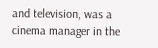and television, was a cinema manager in the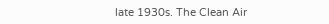late 1930s. The Clean Air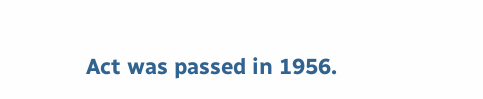Act was passed in 1956.